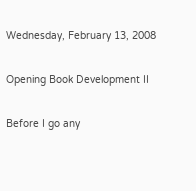Wednesday, February 13, 2008

Opening Book Development II

Before I go any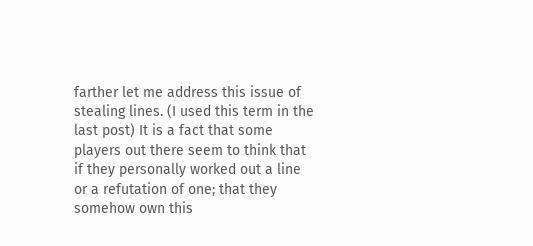farther let me address this issue of stealing lines. (I used this term in the last post) It is a fact that some players out there seem to think that if they personally worked out a line or a refutation of one; that they somehow own this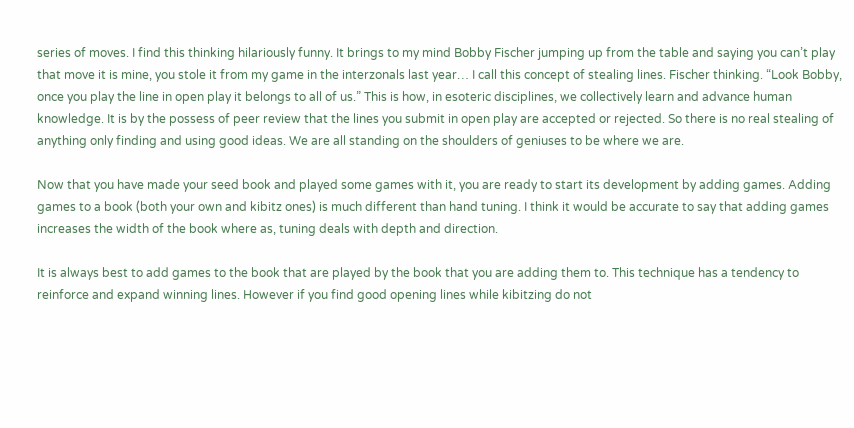series of moves. I find this thinking hilariously funny. It brings to my mind Bobby Fischer jumping up from the table and saying you can’t play that move it is mine, you stole it from my game in the interzonals last year… I call this concept of stealing lines. Fischer thinking. “Look Bobby, once you play the line in open play it belongs to all of us.” This is how, in esoteric disciplines, we collectively learn and advance human knowledge. It is by the possess of peer review that the lines you submit in open play are accepted or rejected. So there is no real stealing of anything only finding and using good ideas. We are all standing on the shoulders of geniuses to be where we are.

Now that you have made your seed book and played some games with it, you are ready to start its development by adding games. Adding games to a book (both your own and kibitz ones) is much different than hand tuning. I think it would be accurate to say that adding games increases the width of the book where as, tuning deals with depth and direction.

It is always best to add games to the book that are played by the book that you are adding them to. This technique has a tendency to reinforce and expand winning lines. However if you find good opening lines while kibitzing do not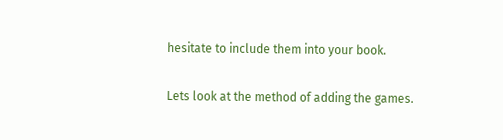hesitate to include them into your book.

Lets look at the method of adding the games.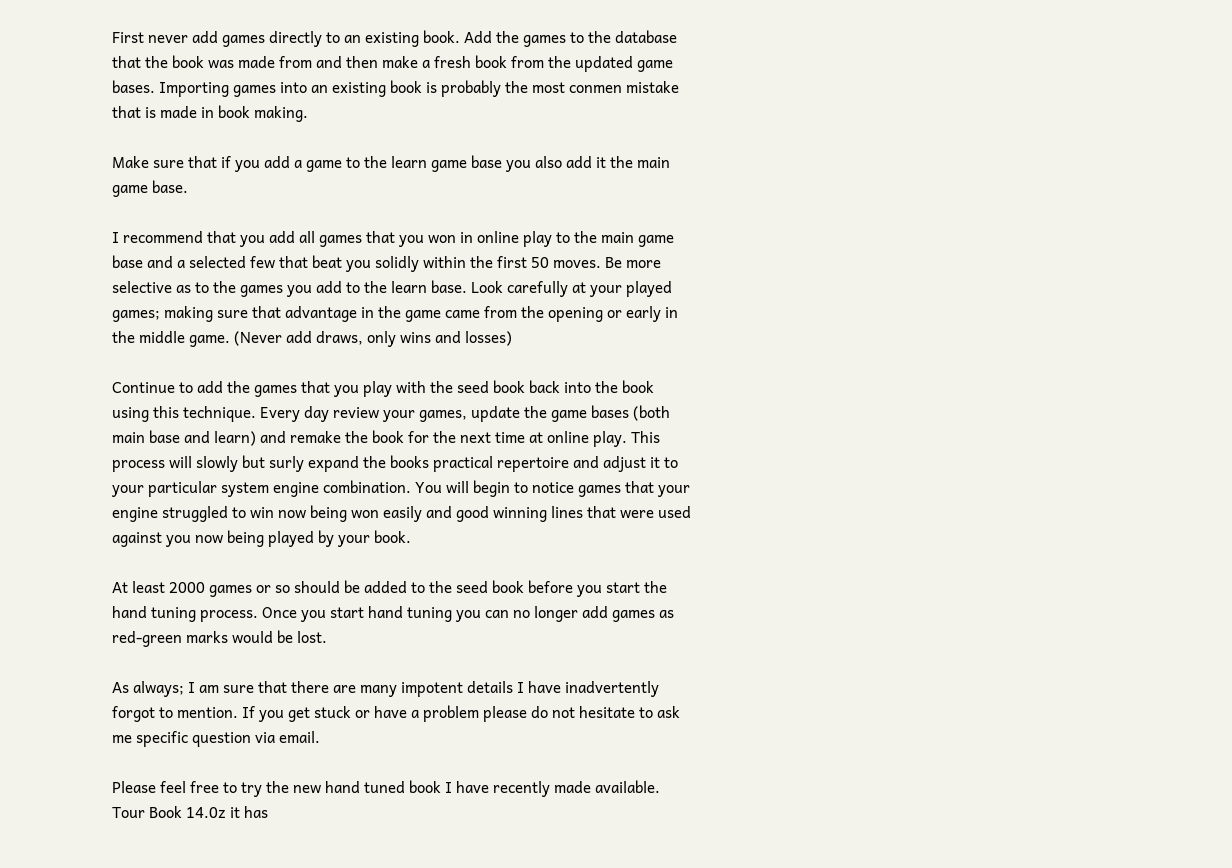First never add games directly to an existing book. Add the games to the database that the book was made from and then make a fresh book from the updated game bases. Importing games into an existing book is probably the most conmen mistake that is made in book making.

Make sure that if you add a game to the learn game base you also add it the main game base.

I recommend that you add all games that you won in online play to the main game base and a selected few that beat you solidly within the first 50 moves. Be more selective as to the games you add to the learn base. Look carefully at your played games; making sure that advantage in the game came from the opening or early in the middle game. (Never add draws, only wins and losses)

Continue to add the games that you play with the seed book back into the book using this technique. Every day review your games, update the game bases (both main base and learn) and remake the book for the next time at online play. This process will slowly but surly expand the books practical repertoire and adjust it to your particular system engine combination. You will begin to notice games that your engine struggled to win now being won easily and good winning lines that were used against you now being played by your book.

At least 2000 games or so should be added to the seed book before you start the hand tuning process. Once you start hand tuning you can no longer add games as red-green marks would be lost.

As always; I am sure that there are many impotent details I have inadvertently forgot to mention. If you get stuck or have a problem please do not hesitate to ask me specific question via email.

Please feel free to try the new hand tuned book I have recently made available. Tour Book 14.0z it has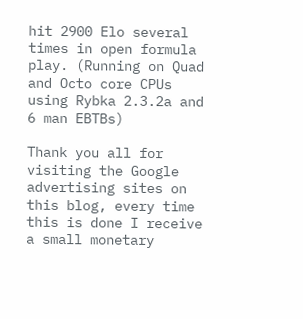hit 2900 Elo several times in open formula play. (Running on Quad and Octo core CPUs using Rybka 2.3.2a and 6 man EBTBs)

Thank you all for visiting the Google advertising sites on this blog, every time this is done I receive a small monetary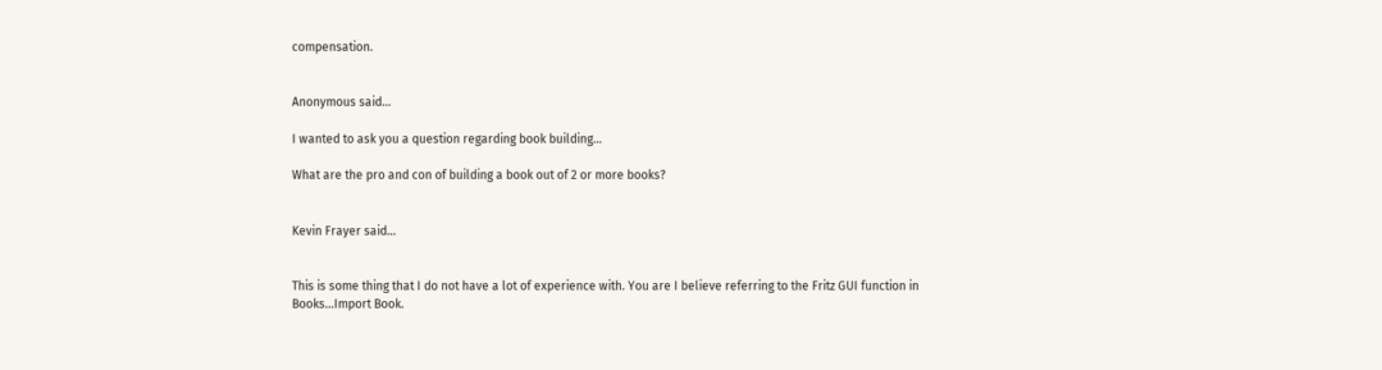compensation.


Anonymous said...

I wanted to ask you a question regarding book building...

What are the pro and con of building a book out of 2 or more books?


Kevin Frayer said...


This is some thing that I do not have a lot of experience with. You are I believe referring to the Fritz GUI function in Books…Import Book.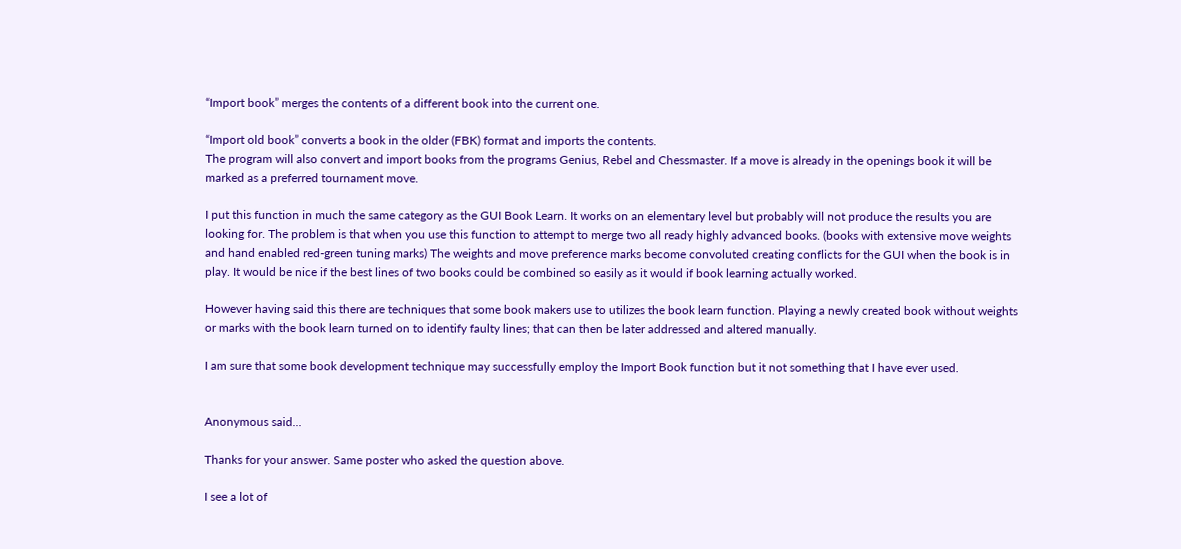“Import book” merges the contents of a different book into the current one.

“Import old book” converts a book in the older (FBK) format and imports the contents.
The program will also convert and import books from the programs Genius, Rebel and Chessmaster. If a move is already in the openings book it will be marked as a preferred tournament move.

I put this function in much the same category as the GUI Book Learn. It works on an elementary level but probably will not produce the results you are looking for. The problem is that when you use this function to attempt to merge two all ready highly advanced books. (books with extensive move weights and hand enabled red-green tuning marks) The weights and move preference marks become convoluted creating conflicts for the GUI when the book is in play. It would be nice if the best lines of two books could be combined so easily as it would if book learning actually worked.

However having said this there are techniques that some book makers use to utilizes the book learn function. Playing a newly created book without weights or marks with the book learn turned on to identify faulty lines; that can then be later addressed and altered manually.

I am sure that some book development technique may successfully employ the Import Book function but it not something that I have ever used.


Anonymous said...

Thanks for your answer. Same poster who asked the question above.

I see a lot of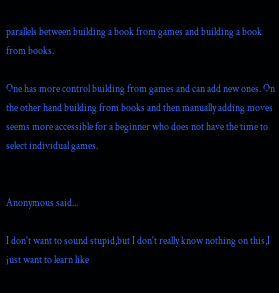parallels between building a book from games and building a book from books.

One has more control building from games and can add new ones. On the other hand building from books and then manually adding moves seems more accessible for a beginner who does not have the time to select individual games.


Anonymous said...

I don't want to sound stupid,but I don't really know nothing on this,I just want to learn like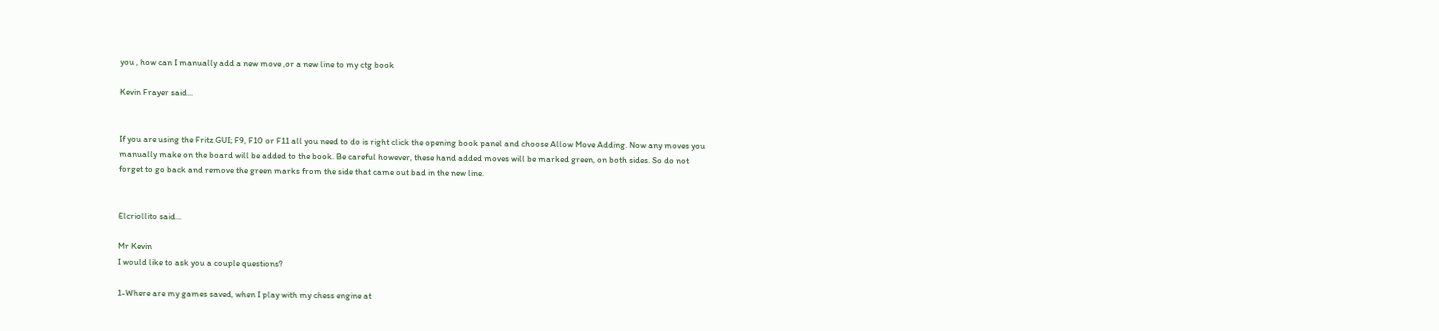you , how can I manually add a new move ,or a new line to my ctg book

Kevin Frayer said...


If you are using the Fritz GUI; F9, F10 or F11 all you need to do is right click the opening book panel and choose Allow Move Adding. Now any moves you manually make on the board will be added to the book. Be careful however, these hand added moves will be marked green, on both sides. So do not forget to go back and remove the green marks from the side that came out bad in the new line.


Elcriollito said...

Mr Kevin
I would like to ask you a couple questions?

1-Where are my games saved, when I play with my chess engine at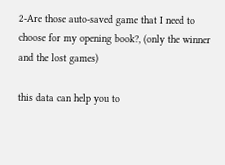2-Are those auto-saved game that I need to choose for my opening book?, (only the winner and the lost games)

this data can help you to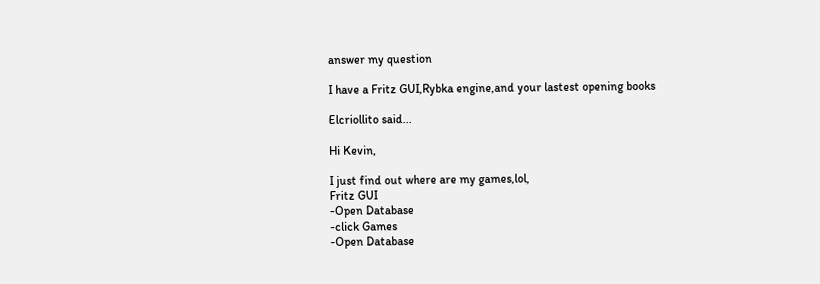answer my question

I have a Fritz GUI,Rybka engine,and your lastest opening books

Elcriollito said...

Hi Kevin,

I just find out where are my games,lol,
Fritz GUI
-Open Database
-click Games
-Open Database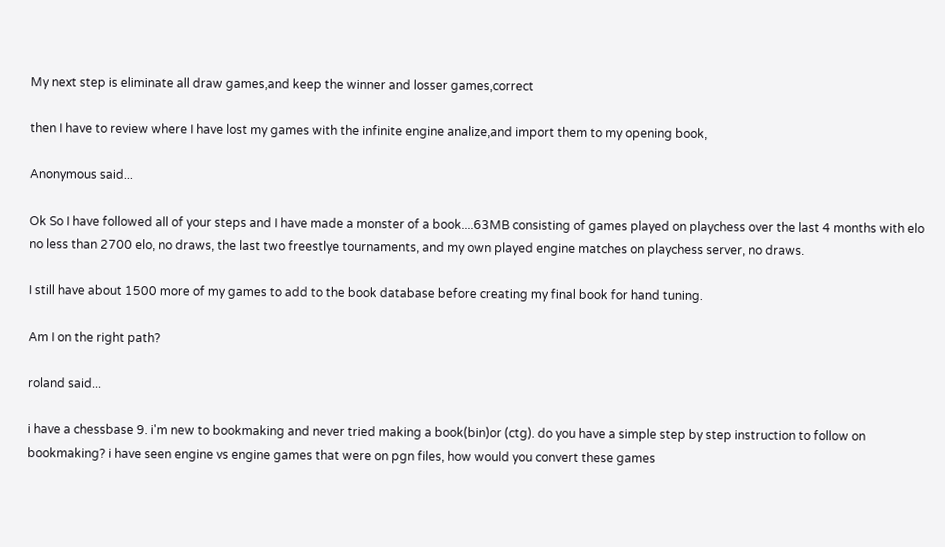My next step is eliminate all draw games,and keep the winner and losser games,correct

then I have to review where I have lost my games with the infinite engine analize,and import them to my opening book,

Anonymous said...

Ok So I have followed all of your steps and I have made a monster of a book....63MB consisting of games played on playchess over the last 4 months with elo no less than 2700 elo, no draws, the last two freestlye tournaments, and my own played engine matches on playchess server, no draws.

I still have about 1500 more of my games to add to the book database before creating my final book for hand tuning.

Am I on the right path?

roland said...

i have a chessbase 9. i'm new to bookmaking and never tried making a book(bin)or (ctg). do you have a simple step by step instruction to follow on bookmaking? i have seen engine vs engine games that were on pgn files, how would you convert these games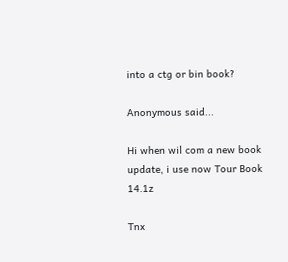into a ctg or bin book?

Anonymous said...

Hi when wil com a new book update, i use now Tour Book 14.1z

Tnx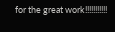for the great work!!!!!!!!!!!